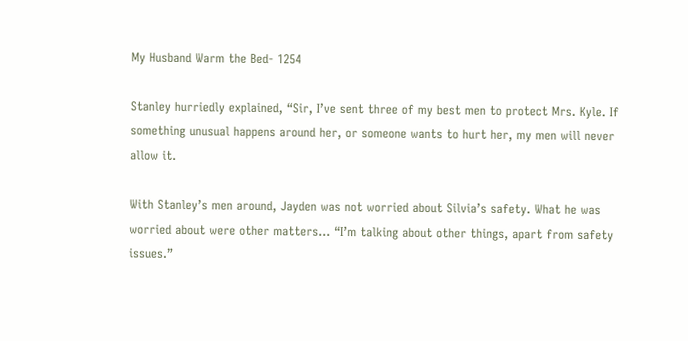My Husband Warm the Bed- 1254

Stanley hurriedly explained, “Sir, I’ve sent three of my best men to protect Mrs. Kyle. If something unusual happens around her, or someone wants to hurt her, my men will never allow it.

With Stanley’s men around, Jayden was not worried about Silvia’s safety. What he was worried about were other matters… “I’m talking about other things, apart from safety issues.”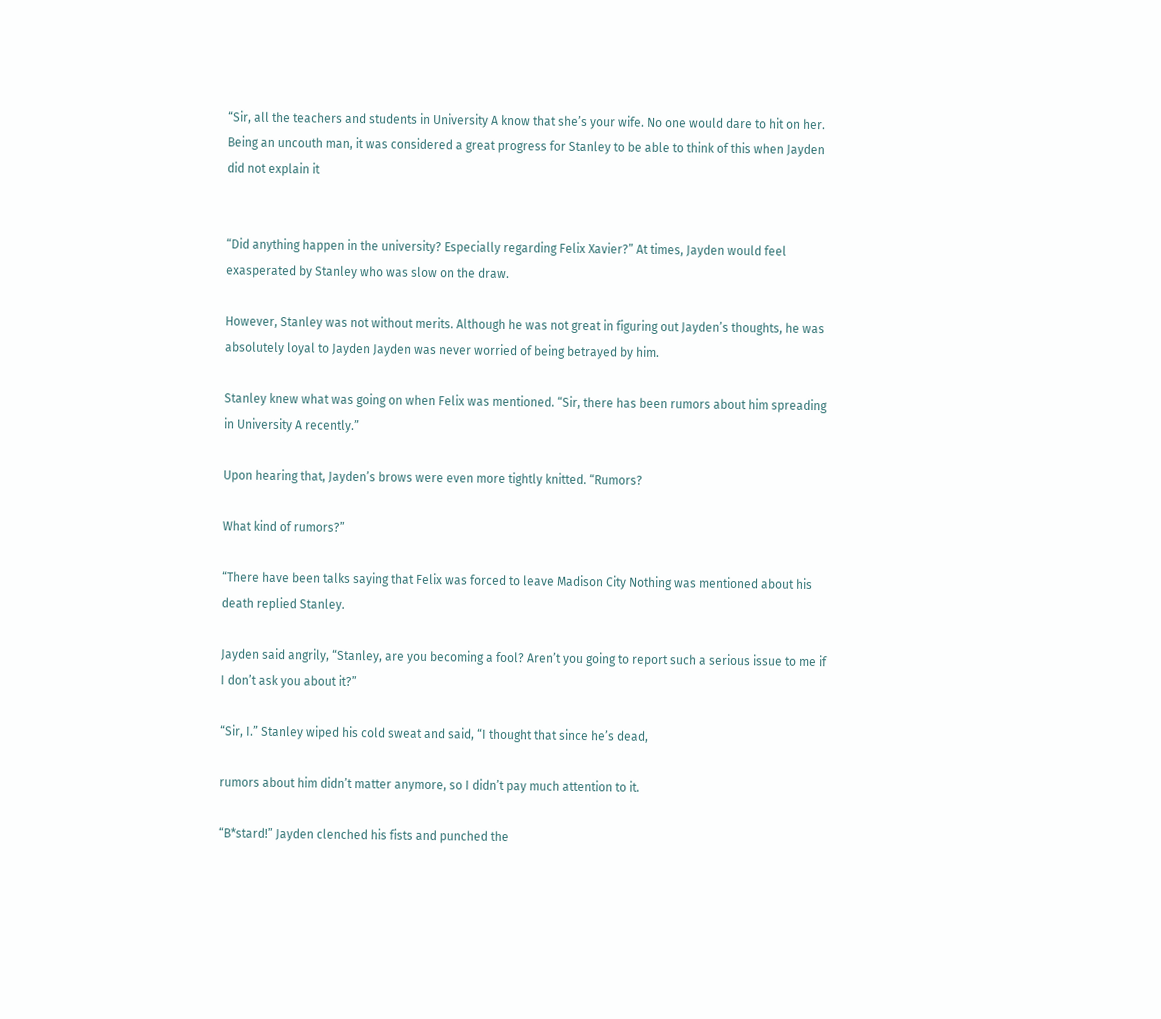“Sir, all the teachers and students in University A know that she’s your wife. No one would dare to hit on her. Being an uncouth man, it was considered a great progress for Stanley to be able to think of this when Jayden did not explain it


“Did anything happen in the university? Especially regarding Felix Xavier?” At times, Jayden would feel exasperated by Stanley who was slow on the draw.

However, Stanley was not without merits. Although he was not great in figuring out Jayden’s thoughts, he was absolutely loyal to Jayden Jayden was never worried of being betrayed by him.

Stanley knew what was going on when Felix was mentioned. “Sir, there has been rumors about him spreading in University A recently.”

Upon hearing that, Jayden’s brows were even more tightly knitted. “Rumors?

What kind of rumors?”

“There have been talks saying that Felix was forced to leave Madison City Nothing was mentioned about his death replied Stanley.

Jayden said angrily, “Stanley, are you becoming a fool? Aren’t you going to report such a serious issue to me if I don’t ask you about it?”

“Sir, I.” Stanley wiped his cold sweat and said, “I thought that since he’s dead,

rumors about him didn’t matter anymore, so I didn’t pay much attention to it.

“B*stard!” Jayden clenched his fists and punched the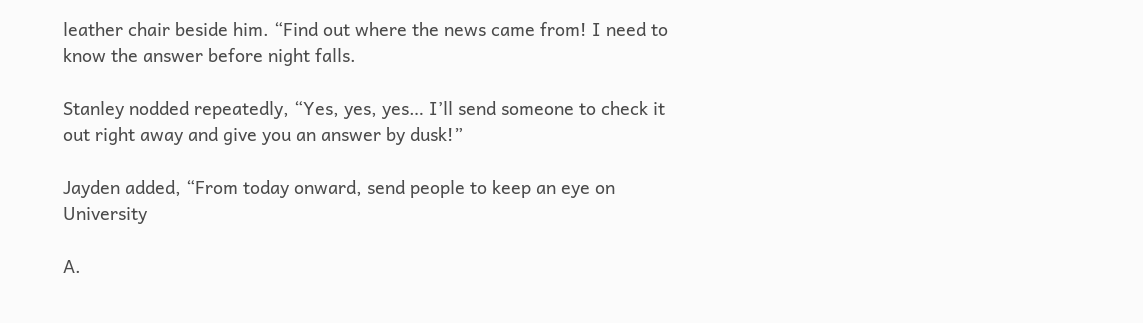leather chair beside him. “Find out where the news came from! I need to know the answer before night falls.

Stanley nodded repeatedly, “Yes, yes, yes… I’ll send someone to check it out right away and give you an answer by dusk!”

Jayden added, “From today onward, send people to keep an eye on University

A.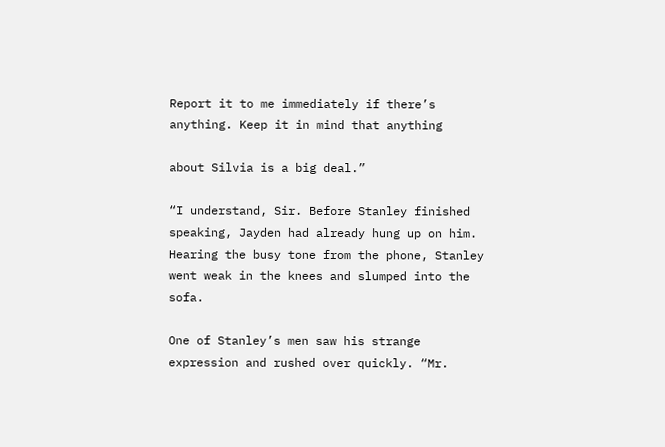Report it to me immediately if there’s anything. Keep it in mind that anything

about Silvia is a big deal.”

“I understand, Sir. Before Stanley finished speaking, Jayden had already hung up on him. Hearing the busy tone from the phone, Stanley went weak in the knees and slumped into the sofa.

One of Stanley’s men saw his strange expression and rushed over quickly. “Mr.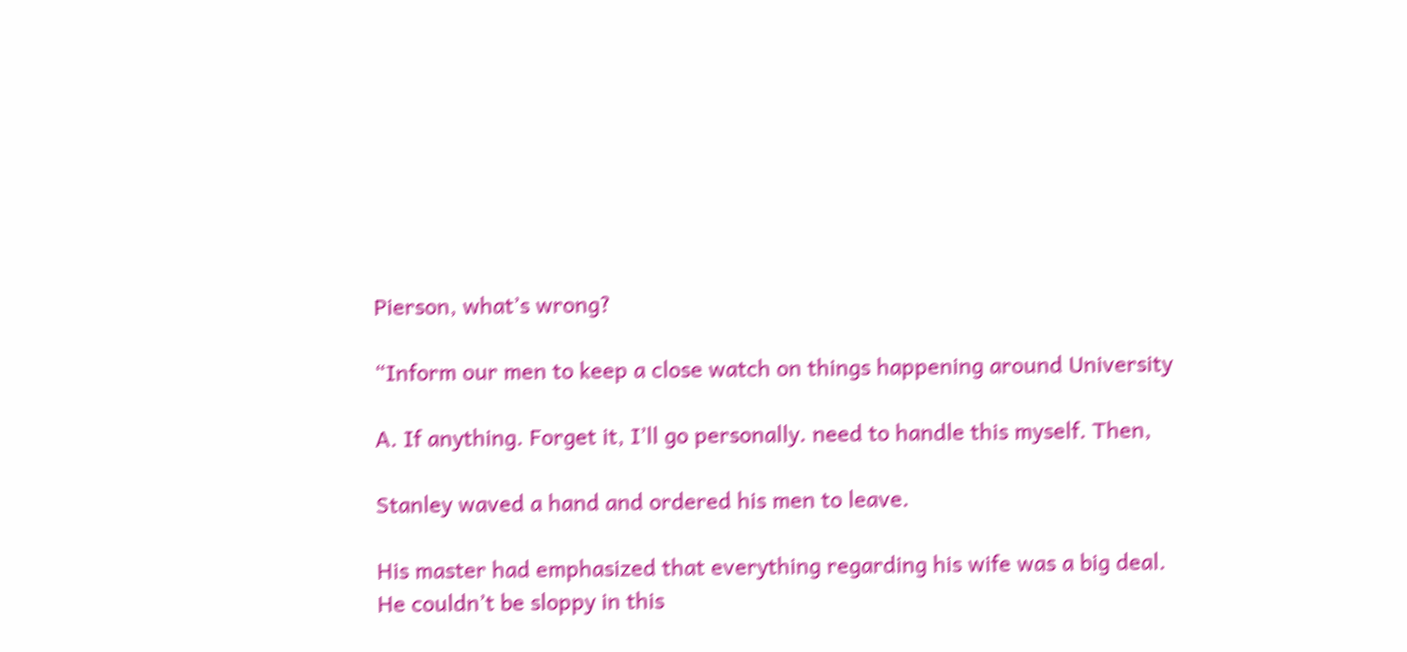Pierson, what’s wrong?

“Inform our men to keep a close watch on things happening around University

A. If anything. Forget it, I’ll go personally. need to handle this myself. Then,

Stanley waved a hand and ordered his men to leave.

His master had emphasized that everything regarding his wife was a big deal. He couldn’t be sloppy in this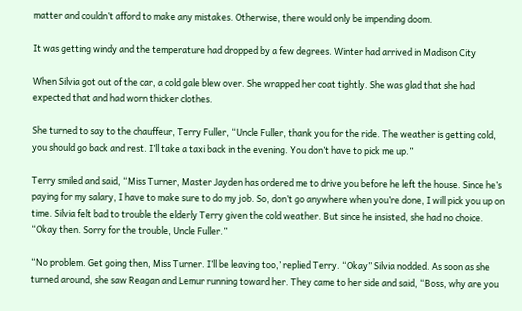matter and couldn’t afford to make any mistakes. Otherwise, there would only be impending doom.

It was getting windy and the temperature had dropped by a few degrees. Winter had arrived in Madison City

When Silvia got out of the car, a cold gale blew over. She wrapped her coat tightly. She was glad that she had expected that and had worn thicker clothes.

She turned to say to the chauffeur, Terry Fuller, “Uncle Fuller, thank you for the ride. The weather is getting cold, you should go back and rest. I’ll take a taxi back in the evening. You don’t have to pick me up.”

Terry smiled and said, “Miss Turner, Master Jayden has ordered me to drive you before he left the house. Since he’s paying for my salary, I have to make sure to do my job. So, don’t go anywhere when you’re done, I will pick you up on time. Silvia felt bad to trouble the elderly Terry given the cold weather. But since he insisted, she had no choice. “Okay then. Sorry for the trouble, Uncle Fuller.”

“No problem. Get going then, Miss Turner. I’ll be leaving too,’ replied Terry. “Okay” Silvia nodded. As soon as she turned around, she saw Reagan and Lemur running toward her. They came to her side and said, “Boss, why are you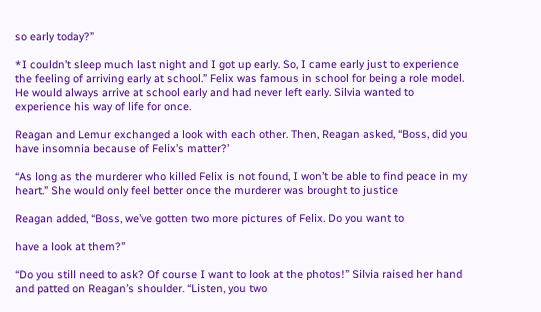so early today?”

*I couldn’t sleep much last night and I got up early. So, I came early just to experience the feeling of arriving early at school.” Felix was famous in school for being a role model. He would always arrive at school early and had never left early. Silvia wanted to experience his way of life for once.

Reagan and Lemur exchanged a look with each other. Then, Reagan asked, “Boss, did you have insomnia because of Felix’s matter?’

“As long as the murderer who killed Felix is not found, I won’t be able to find peace in my heart.” She would only feel better once the murderer was brought to justice

Reagan added, “Boss, we’ve gotten two more pictures of Felix. Do you want to

have a look at them?”

“Do you still need to ask? Of course I want to look at the photos!” Silvia raised her hand and patted on Reagan’s shoulder. “Listen, you two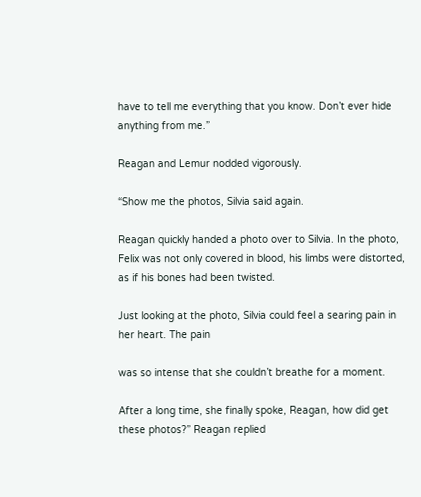have to tell me everything that you know. Don’t ever hide anything from me.”

Reagan and Lemur nodded vigorously.

“Show me the photos, Silvia said again.

Reagan quickly handed a photo over to Silvia. In the photo, Felix was not only covered in blood, his limbs were distorted, as if his bones had been twisted.

Just looking at the photo, Silvia could feel a searing pain in her heart. The pain

was so intense that she couldn’t breathe for a moment.

After a long time, she finally spoke, Reagan, how did get these photos?” Reagan replied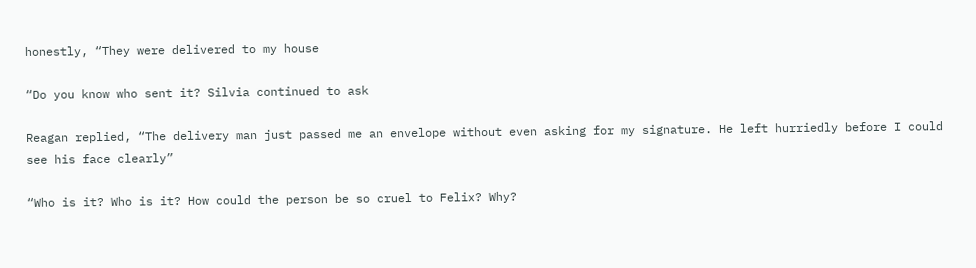honestly, “They were delivered to my house

“Do you know who sent it? Silvia continued to ask

Reagan replied, “The delivery man just passed me an envelope without even asking for my signature. He left hurriedly before I could see his face clearly”

“Who is it? Who is it? How could the person be so cruel to Felix? Why?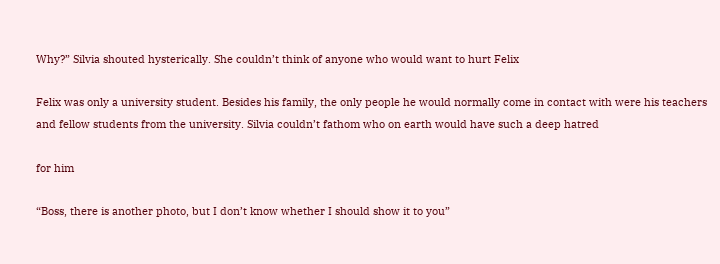Why?” Silvia shouted hysterically. She couldn’t think of anyone who would want to hurt Felix

Felix was only a university student. Besides his family, the only people he would normally come in contact with were his teachers and fellow students from the university. Silvia couldn’t fathom who on earth would have such a deep hatred

for him

“Boss, there is another photo, but I don’t know whether I should show it to you”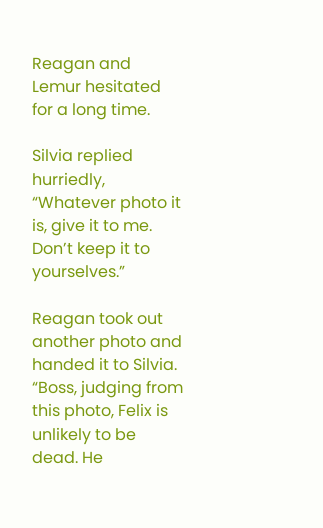Reagan and Lemur hesitated for a long time.

Silvia replied hurriedly, “Whatever photo it is, give it to me. Don’t keep it to yourselves.”

Reagan took out another photo and handed it to Silvia. “Boss, judging from this photo, Felix is unlikely to be dead. He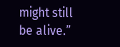might still be alive.”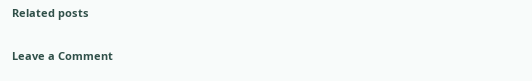Related posts

Leave a Comment